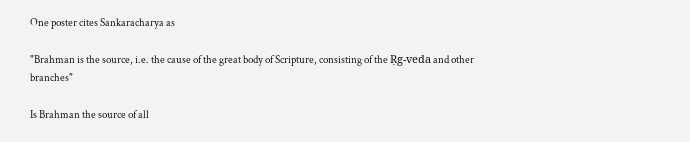One poster cites Sankaracharya as

"Brahman is the source, i.e. the cause of the great body of Scripture, consisting of the Ṛg-veda and other branches"

Is Brahman the source of all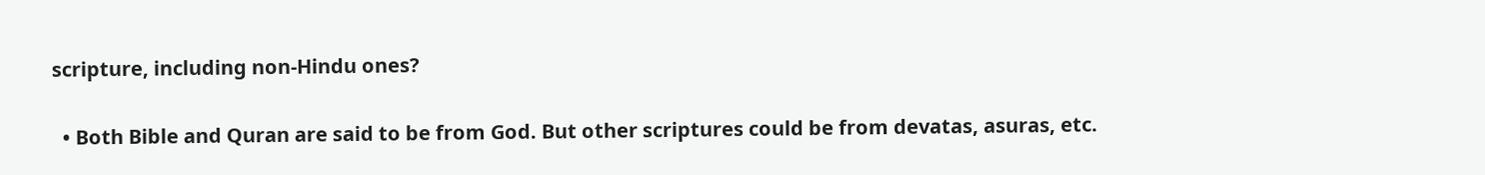scripture, including non-Hindu ones?

  • Both Bible and Quran are said to be from God. But other scriptures could be from devatas, asuras, etc.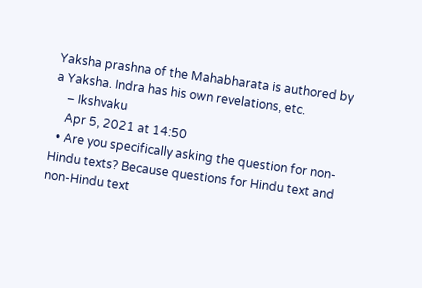Yaksha prashna of the Mahabharata is authored by a Yaksha. Indra has his own revelations, etc.
    – Ikshvaku
    Apr 5, 2021 at 14:50
  • Are you specifically asking the question for non-Hindu texts? Because questions for Hindu text and non-Hindu text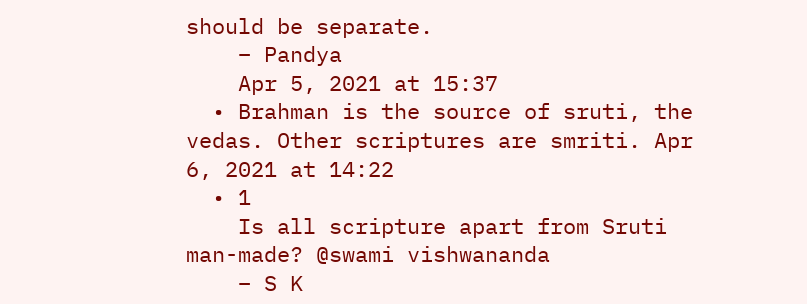should be separate.
    – Pandya
    Apr 5, 2021 at 15:37
  • Brahman is the source of sruti, the vedas. Other scriptures are smriti. Apr 6, 2021 at 14:22
  • 1
    Is all scripture apart from Sruti man-made? @swami vishwananda
    – S K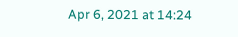Apr 6, 2021 at 14:24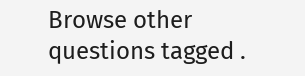Browse other questions tagged .